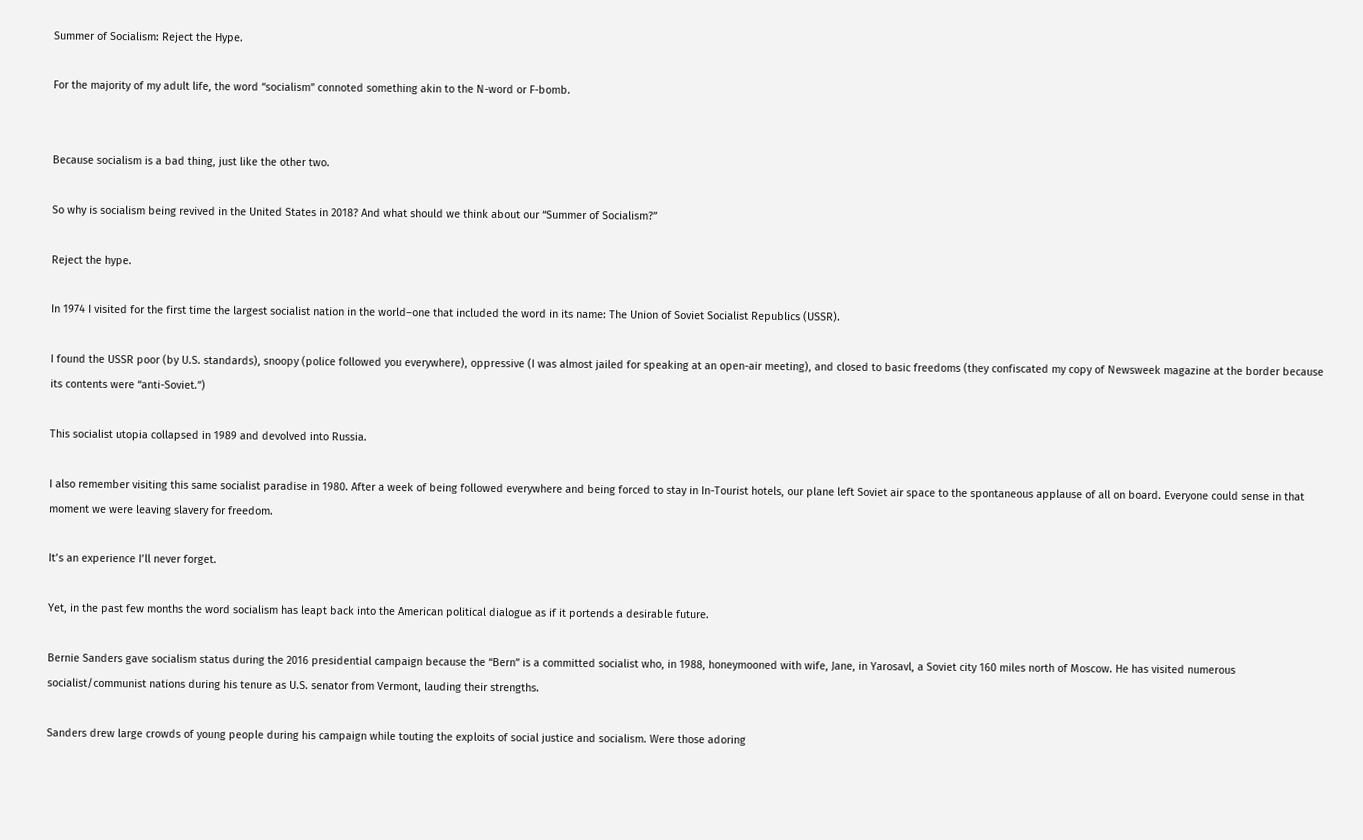Summer of Socialism: Reject the Hype.

For the majority of my adult life, the word “socialism” connoted something akin to the N-word or F-bomb.


Because socialism is a bad thing, just like the other two.

So why is socialism being revived in the United States in 2018? And what should we think about our “Summer of Socialism?”

Reject the hype.

In 1974 I visited for the first time the largest socialist nation in the world–one that included the word in its name: The Union of Soviet Socialist Republics (USSR).

I found the USSR poor (by U.S. standards), snoopy (police followed you everywhere), oppressive (I was almost jailed for speaking at an open-air meeting), and closed to basic freedoms (they confiscated my copy of Newsweek magazine at the border because its contents were “anti-Soviet.”)

This socialist utopia collapsed in 1989 and devolved into Russia.

I also remember visiting this same socialist paradise in 1980. After a week of being followed everywhere and being forced to stay in In-Tourist hotels, our plane left Soviet air space to the spontaneous applause of all on board. Everyone could sense in that moment we were leaving slavery for freedom.

It’s an experience I’ll never forget.

Yet, in the past few months the word socialism has leapt back into the American political dialogue as if it portends a desirable future.

Bernie Sanders gave socialism status during the 2016 presidential campaign because the “Bern” is a committed socialist who, in 1988, honeymooned with wife, Jane, in Yarosavl, a Soviet city 160 miles north of Moscow. He has visited numerous socialist/communist nations during his tenure as U.S. senator from Vermont, lauding their strengths.

Sanders drew large crowds of young people during his campaign while touting the exploits of social justice and socialism. Were those adoring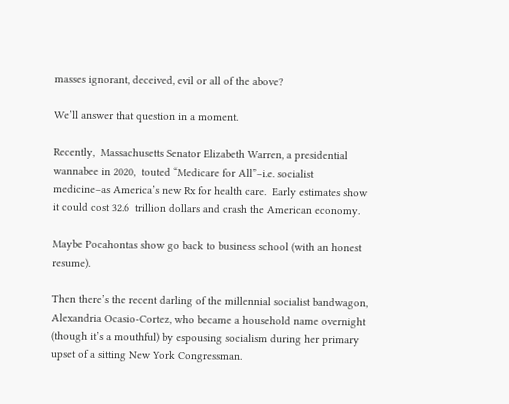masses ignorant, deceived, evil or all of the above?

We’ll answer that question in a moment.

Recently,  Massachusetts Senator Elizabeth Warren, a presidential wannabee in 2020,  touted “Medicare for All”–i.e. socialist medicine–as America’s new Rx for health care.  Early estimates show it could cost 32.6  trillion dollars and crash the American economy.

Maybe Pocahontas show go back to business school (with an honest resume).

Then there’s the recent darling of the millennial socialist bandwagon, Alexandria Ocasio-Cortez, who became a household name overnight (though it’s a mouthful) by espousing socialism during her primary upset of a sitting New York Congressman.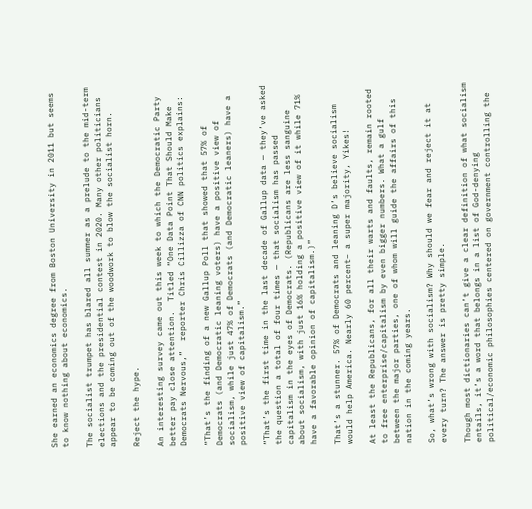She earned an economics degree from Boston University in 2011 but seems to know nothing about economics.

The socialist trumpet has blared all summer as a prelude to the mid-term elections and the presidential contest in 2020. Many other politicians appear to be coming out of the woodwork to blow the socialist horn.

Reject the hype.

An interesting survey came out this week to which the Democratic Party better pay close attention.  Titled “One Data Point That Should Make Democrats Nervous,”  reporter Chris Cillizza of CNN politics explains:

“That’s the finding of a new Gallup Poll that showed that 57% of Democrats (and Democratic leaning voters) have a positive view of socialism, while just 47% of Democrats (and Democratic leaners) have a positive view of capitalism.”

“That’s the first time in the last decade of Gallup data — they’ve asked the question a total of four times — that socialism has passed capitalism in the eyes of Democrats. (Republicans are less sanguine about socialism, with just 16% holding a positive view of it while 71% have a favorable opinion of capitalism.)”

That’s a stunner. 57% of Democrats and leaning D’s believe socialism would help America. Nearly 60 percent– a super majority, Yikes!

At least the Republicans, for all their warts and faults, remain rooted to free enterprise/capitalism by even bigger numbers. What a gulf between the major parties, one of whom will guide the affairs of this nation in the coming years.

So, what’s wrong with socialism? Why should we fear and reject it at every turn? The answer is pretty simple.

Though most dictionaries can’t give a clear definition of what socialism entails, it’s a word that belongs in a list of God-denying political/economic philosophies centered on government controlling the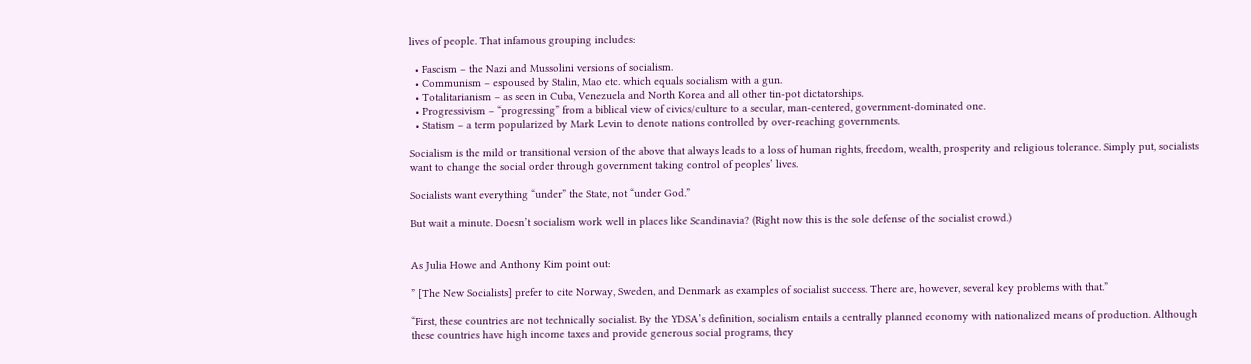lives of people. That infamous grouping includes:

  • Fascism – the Nazi and Mussolini versions of socialism.
  • Communism – espoused by Stalin, Mao etc. which equals socialism with a gun.
  • Totalitarianism – as seen in Cuba, Venezuela and North Korea and all other tin-pot dictatorships.
  • Progressivism – “progressing” from a biblical view of civics/culture to a secular, man-centered, government-dominated one.
  • Statism – a term popularized by Mark Levin to denote nations controlled by over-reaching governments.

Socialism is the mild or transitional version of the above that always leads to a loss of human rights, freedom, wealth, prosperity and religious tolerance. Simply put, socialists want to change the social order through government taking control of peoples’ lives.

Socialists want everything “under” the State, not “under God.”

But wait a minute. Doesn’t socialism work well in places like Scandinavia? (Right now this is the sole defense of the socialist crowd.)


As Julia Howe and Anthony Kim point out:

” [The New Socialists] prefer to cite Norway, Sweden, and Denmark as examples of socialist success. There are, however, several key problems with that.”

“First, these countries are not technically socialist. By the YDSA’s definition, socialism entails a centrally planned economy with nationalized means of production. Although these countries have high income taxes and provide generous social programs, they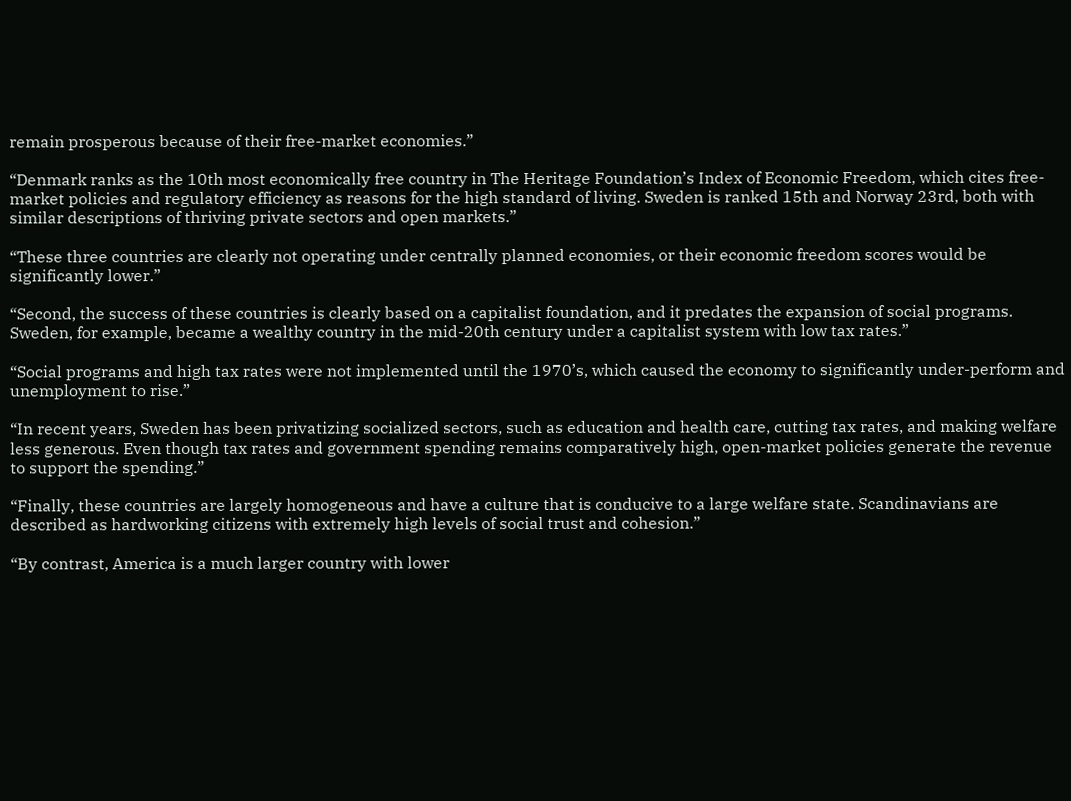remain prosperous because of their free-market economies.”

“Denmark ranks as the 10th most economically free country in The Heritage Foundation’s Index of Economic Freedom, which cites free-market policies and regulatory efficiency as reasons for the high standard of living. Sweden is ranked 15th and Norway 23rd, both with similar descriptions of thriving private sectors and open markets.”

“These three countries are clearly not operating under centrally planned economies, or their economic freedom scores would be significantly lower.”

“Second, the success of these countries is clearly based on a capitalist foundation, and it predates the expansion of social programs. Sweden, for example, became a wealthy country in the mid-20th century under a capitalist system with low tax rates.”

“Social programs and high tax rates were not implemented until the 1970’s, which caused the economy to significantly under-perform and unemployment to rise.”

“In recent years, Sweden has been privatizing socialized sectors, such as education and health care, cutting tax rates, and making welfare less generous. Even though tax rates and government spending remains comparatively high, open-market policies generate the revenue to support the spending.”

“Finally, these countries are largely homogeneous and have a culture that is conducive to a large welfare state. Scandinavians are described as hardworking citizens with extremely high levels of social trust and cohesion.”

“By contrast, America is a much larger country with lower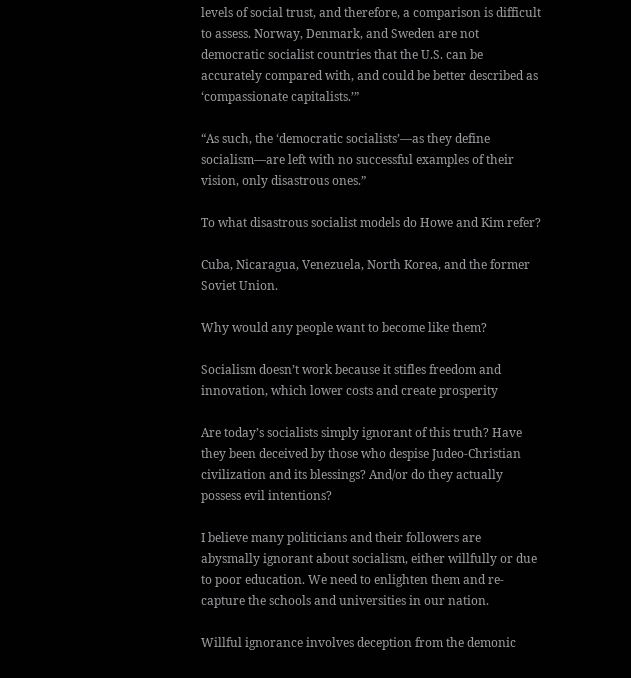levels of social trust, and therefore, a comparison is difficult to assess. Norway, Denmark, and Sweden are not democratic socialist countries that the U.S. can be accurately compared with, and could be better described as ‘compassionate capitalists.’”

“As such, the ‘democratic socialists’—as they define socialism—are left with no successful examples of their vision, only disastrous ones.”

To what disastrous socialist models do Howe and Kim refer?

Cuba, Nicaragua, Venezuela, North Korea, and the former Soviet Union.

Why would any people want to become like them?

Socialism doesn’t work because it stifles freedom and innovation, which lower costs and create prosperity

Are today’s socialists simply ignorant of this truth? Have they been deceived by those who despise Judeo-Christian civilization and its blessings? And/or do they actually possess evil intentions?

I believe many politicians and their followers are abysmally ignorant about socialism, either willfully or due to poor education. We need to enlighten them and re-capture the schools and universities in our nation.

Willful ignorance involves deception from the demonic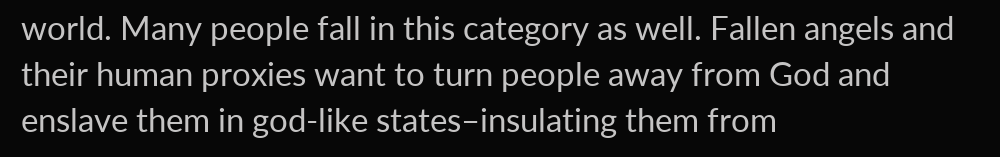world. Many people fall in this category as well. Fallen angels and their human proxies want to turn people away from God and enslave them in god-like states–insulating them from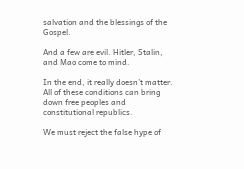salvation and the blessings of the Gospel.

And a few are evil. Hitler, Stalin, and Mao come to mind.

In the end, it really doesn’t matter. All of these conditions can bring down free peoples and constitutional republics.

We must reject the false hype of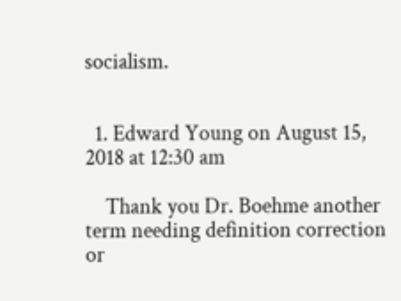socialism.


  1. Edward Young on August 15, 2018 at 12:30 am

    Thank you Dr. Boehme another term needing definition correction or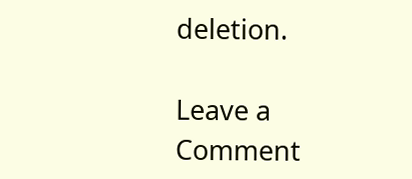deletion.

Leave a Comment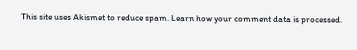This site uses Akismet to reduce spam. Learn how your comment data is processed.